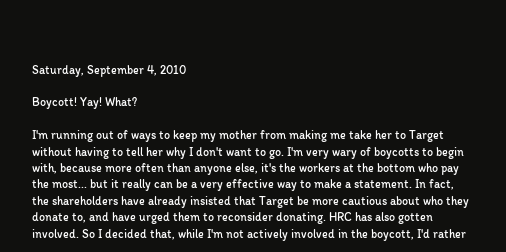Saturday, September 4, 2010

Boycott! Yay! What?

I'm running out of ways to keep my mother from making me take her to Target without having to tell her why I don't want to go. I'm very wary of boycotts to begin with, because more often than anyone else, it's the workers at the bottom who pay the most... but it really can be a very effective way to make a statement. In fact, the shareholders have already insisted that Target be more cautious about who they donate to, and have urged them to reconsider donating. HRC has also gotten involved. So I decided that, while I'm not actively involved in the boycott, I'd rather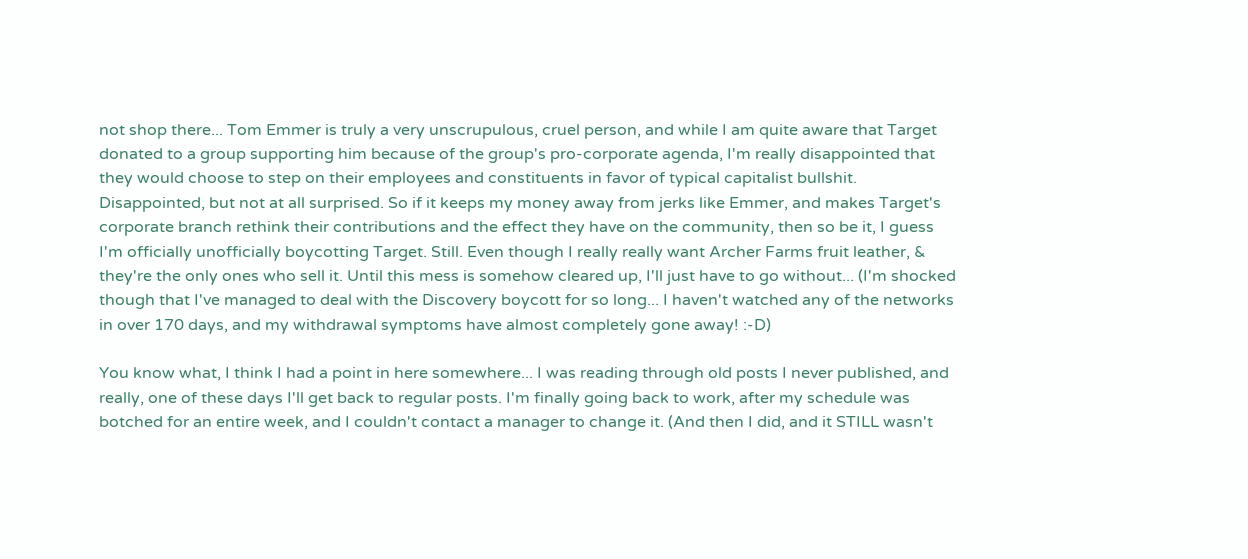not shop there... Tom Emmer is truly a very unscrupulous, cruel person, and while I am quite aware that Target donated to a group supporting him because of the group's pro-corporate agenda, I'm really disappointed that they would choose to step on their employees and constituents in favor of typical capitalist bullshit. Disappointed, but not at all surprised. So if it keeps my money away from jerks like Emmer, and makes Target's corporate branch rethink their contributions and the effect they have on the community, then so be it, I guess I'm officially unofficially boycotting Target. Still. Even though I really really want Archer Farms fruit leather, & they're the only ones who sell it. Until this mess is somehow cleared up, I'll just have to go without... (I'm shocked though that I've managed to deal with the Discovery boycott for so long... I haven't watched any of the networks in over 170 days, and my withdrawal symptoms have almost completely gone away! :-D)

You know what, I think I had a point in here somewhere... I was reading through old posts I never published, and really, one of these days I'll get back to regular posts. I'm finally going back to work, after my schedule was botched for an entire week, and I couldn't contact a manager to change it. (And then I did, and it STILL wasn't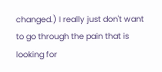changed.) I really just don't want to go through the pain that is looking for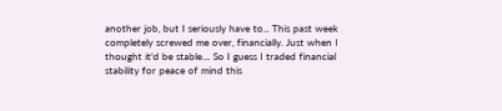another job, but I seriously have to... This past week completely screwed me over, financially. Just when I thought it'd be stable.... So I guess I traded financial stability for peace of mind this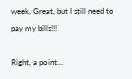week. Great, but I still need to pay my bills!!!

Right, a point...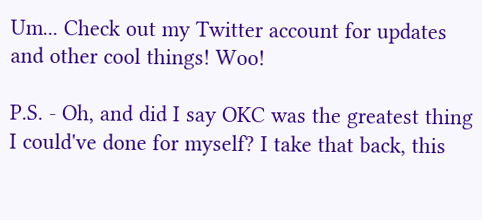Um... Check out my Twitter account for updates and other cool things! Woo!

P.S. - Oh, and did I say OKC was the greatest thing I could've done for myself? I take that back, this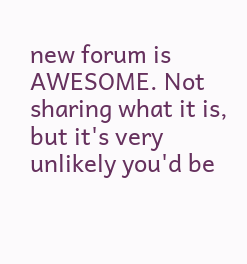new forum is AWESOME. Not sharing what it is, but it's very unlikely you'd be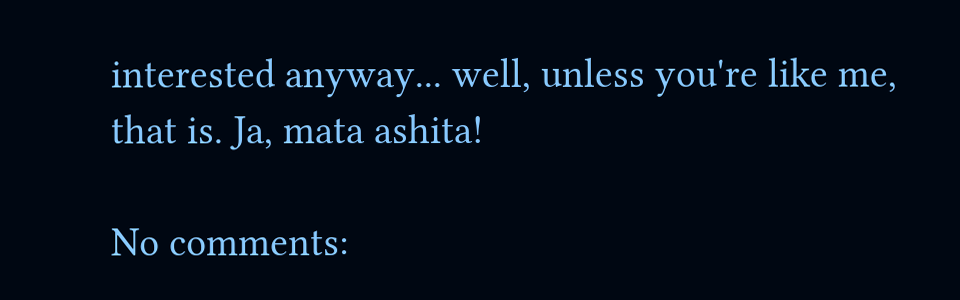interested anyway... well, unless you're like me, that is. Ja, mata ashita!

No comments: